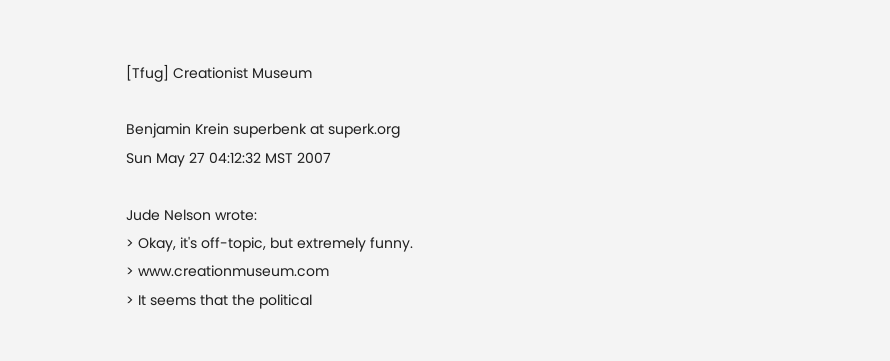[Tfug] Creationist Museum

Benjamin Krein superbenk at superk.org
Sun May 27 04:12:32 MST 2007

Jude Nelson wrote:
> Okay, it's off-topic, but extremely funny.
> www.creationmuseum.com
> It seems that the political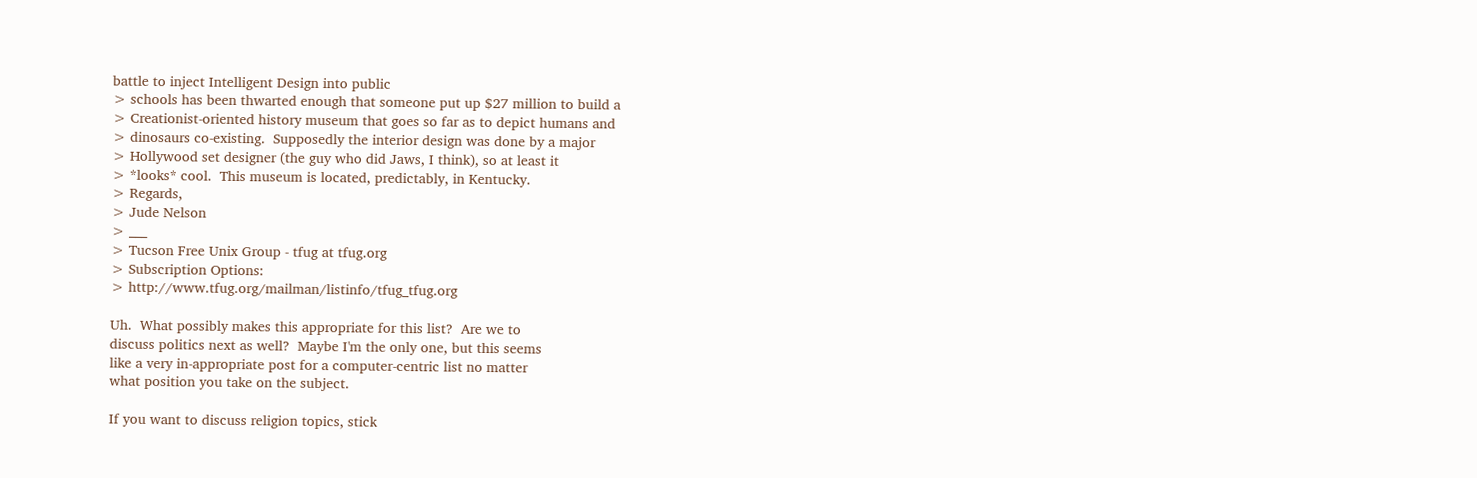battle to inject Intelligent Design into public
> schools has been thwarted enough that someone put up $27 million to build a
> Creationist-oriented history museum that goes so far as to depict humans and
> dinosaurs co-existing.  Supposedly the interior design was done by a major
> Hollywood set designer (the guy who did Jaws, I think), so at least it
> *looks* cool.  This museum is located, predictably, in Kentucky.
> Regards,
> Jude Nelson
> ___
> Tucson Free Unix Group - tfug at tfug.org
> Subscription Options:
> http://www.tfug.org/mailman/listinfo/tfug_tfug.org

Uh.  What possibly makes this appropriate for this list?  Are we to
discuss politics next as well?  Maybe I'm the only one, but this seems
like a very in-appropriate post for a computer-centric list no matter
what position you take on the subject.

If you want to discuss religion topics, stick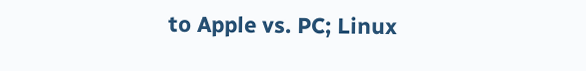to Apple vs. PC; Linux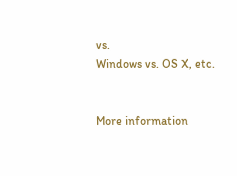vs.
Windows vs. OS X, etc.


More information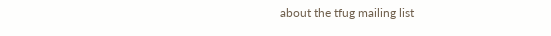about the tfug mailing list